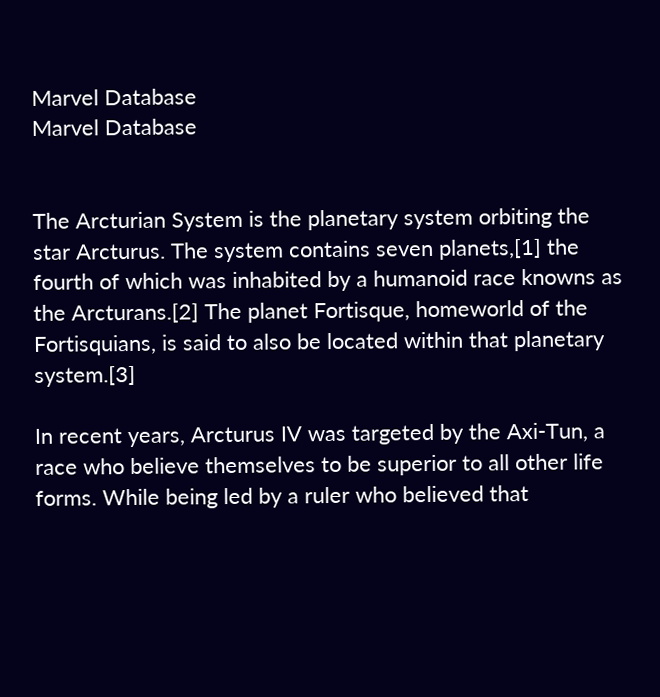Marvel Database
Marvel Database


The Arcturian System is the planetary system orbiting the star Arcturus. The system contains seven planets,[1] the fourth of which was inhabited by a humanoid race knowns as the Arcturans.[2] The planet Fortisque, homeworld of the Fortisquians, is said to also be located within that planetary system.[3]

In recent years, Arcturus IV was targeted by the Axi-Tun, a race who believe themselves to be superior to all other life forms. While being led by a ruler who believed that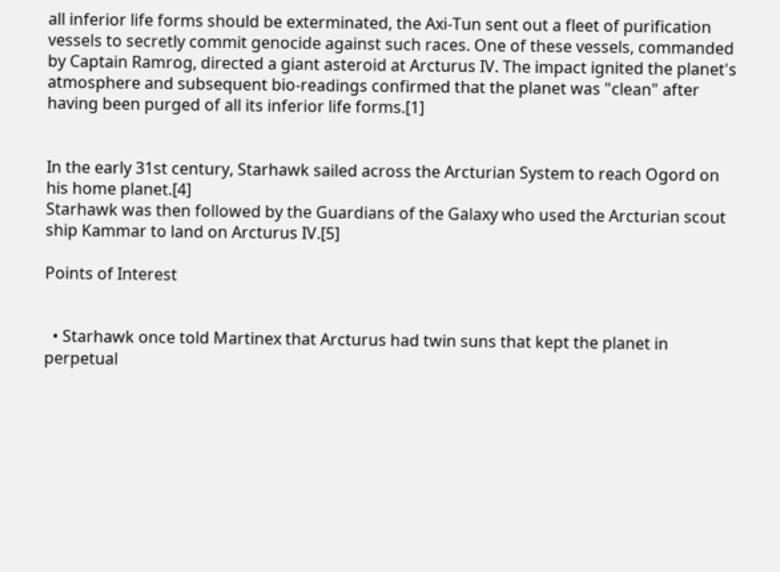all inferior life forms should be exterminated, the Axi-Tun sent out a fleet of purification vessels to secretly commit genocide against such races. One of these vessels, commanded by Captain Ramrog, directed a giant asteroid at Arcturus IV. The impact ignited the planet's atmosphere and subsequent bio-readings confirmed that the planet was "clean" after having been purged of all its inferior life forms.[1]


In the early 31st century, Starhawk sailed across the Arcturian System to reach Ogord on his home planet.[4]
Starhawk was then followed by the Guardians of the Galaxy who used the Arcturian scout ship Kammar to land on Arcturus IV.[5]

Points of Interest


  • Starhawk once told Martinex that Arcturus had twin suns that kept the planet in perpetual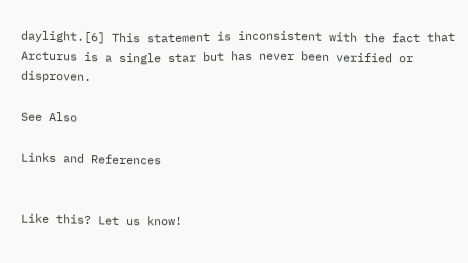daylight.[6] This statement is inconsistent with the fact that Arcturus is a single star but has never been verified or disproven.

See Also

Links and References


Like this? Let us know!